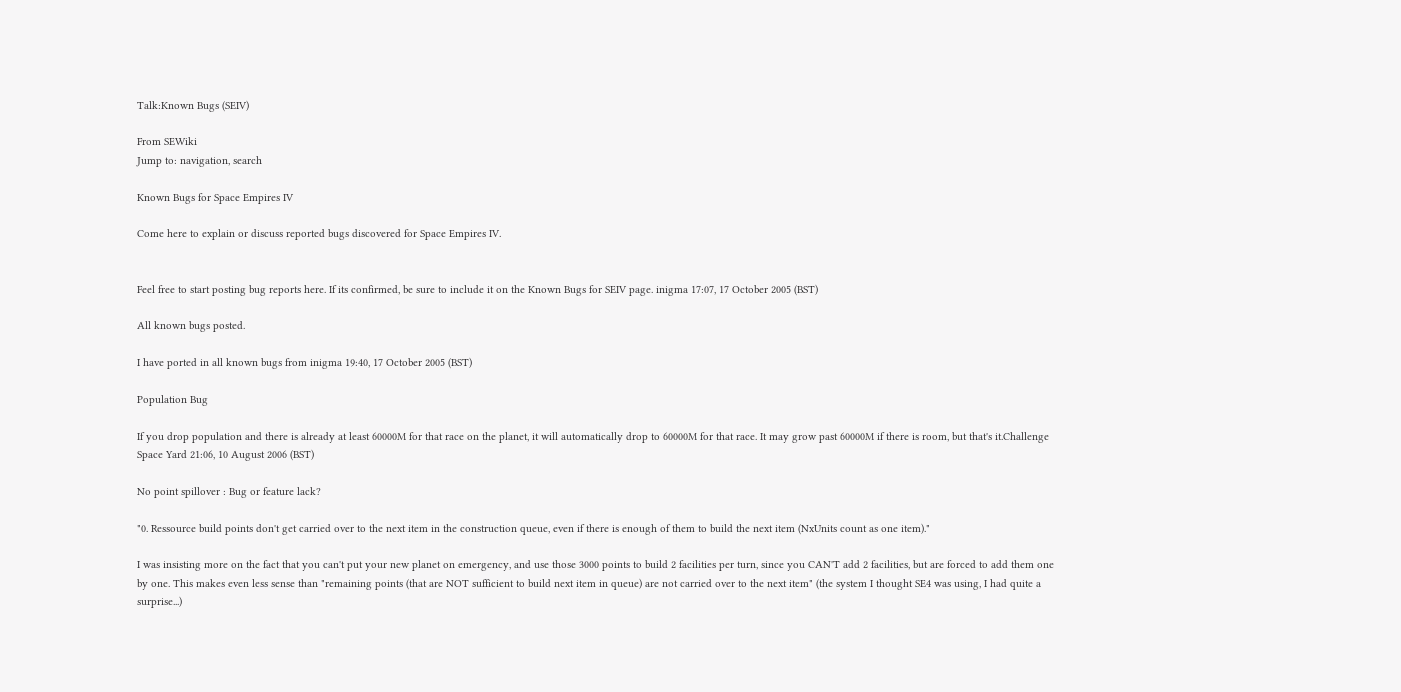Talk:Known Bugs (SEIV)

From SEWiki
Jump to: navigation, search

Known Bugs for Space Empires IV

Come here to explain or discuss reported bugs discovered for Space Empires IV.


Feel free to start posting bug reports here. If its confirmed, be sure to include it on the Known Bugs for SEIV page. inigma 17:07, 17 October 2005 (BST)

All known bugs posted.

I have ported in all known bugs from inigma 19:40, 17 October 2005 (BST)

Population Bug

If you drop population and there is already at least 60000M for that race on the planet, it will automatically drop to 60000M for that race. It may grow past 60000M if there is room, but that's it.Challenge Space Yard 21:06, 10 August 2006 (BST)

No point spillover : Bug or feature lack?

"0. Ressource build points don't get carried over to the next item in the construction queue, even if there is enough of them to build the next item (NxUnits count as one item)."

I was insisting more on the fact that you can't put your new planet on emergency, and use those 3000 points to build 2 facilities per turn, since you CAN'T add 2 facilities, but are forced to add them one by one. This makes even less sense than "remaining points (that are NOT sufficient to build next item in queue) are not carried over to the next item" (the system I thought SE4 was using, I had quite a surprise...)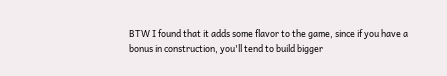BTW I found that it adds some flavor to the game, since if you have a bonus in construction, you'll tend to build bigger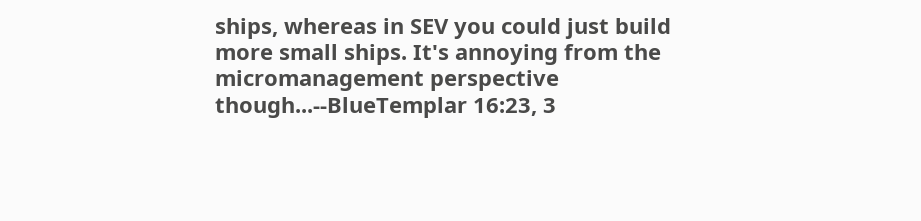ships, whereas in SEV you could just build more small ships. It's annoying from the micromanagement perspective though...--BlueTemplar 16:23, 3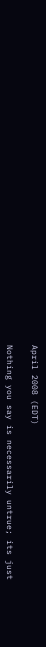April 2008 (EDT)

Nothing you say is necessarily untrue; its just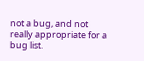not a bug, and not really appropriate for a bug list.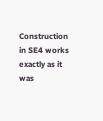Construction in SE4 works exactly as it was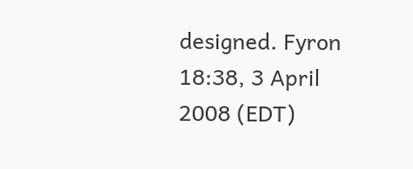designed. Fyron 18:38, 3 April 2008 (EDT)